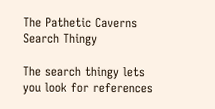The Pathetic Caverns Search Thingy

The search thingy lets you look for references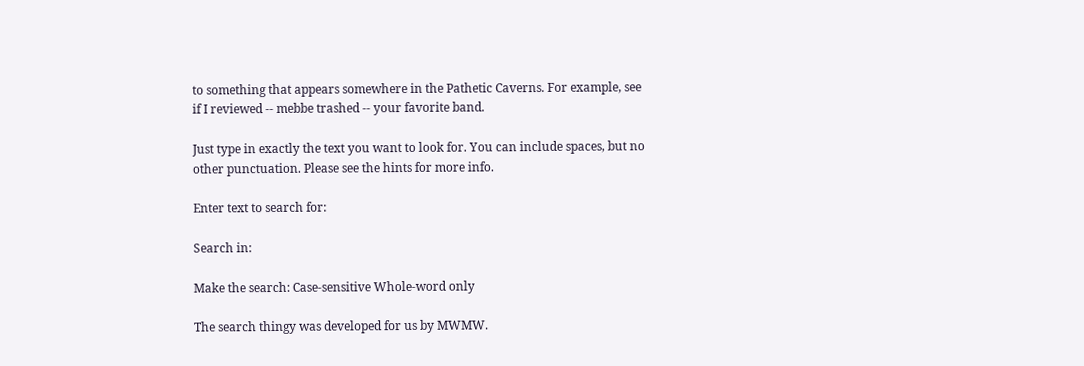to something that appears somewhere in the Pathetic Caverns. For example, see if I reviewed -- mebbe trashed -- your favorite band.

Just type in exactly the text you want to look for. You can include spaces, but no other punctuation. Please see the hints for more info.

Enter text to search for:

Search in:

Make the search: Case-sensitive Whole-word only

The search thingy was developed for us by MWMW.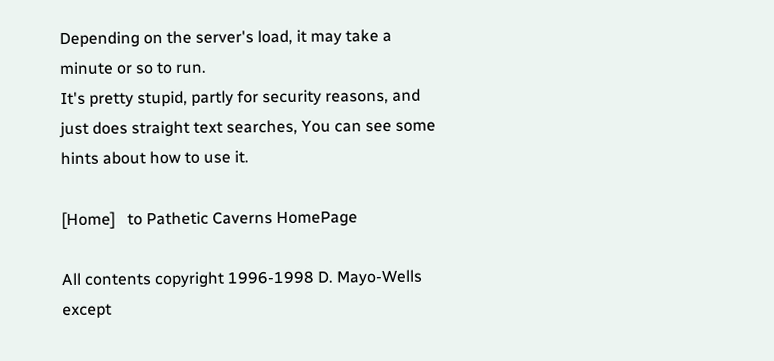Depending on the server's load, it may take a minute or so to run.
It's pretty stupid, partly for security reasons, and just does straight text searches, You can see some hints about how to use it.

[Home]   to Pathetic Caverns HomePage

All contents copyright 1996-1998 D. Mayo-Wells except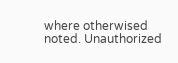where otherwised noted. Unauthorized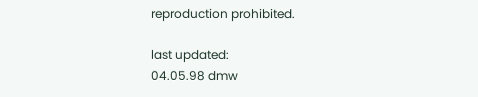reproduction prohibited.

last updated:
04.05.98 dmw